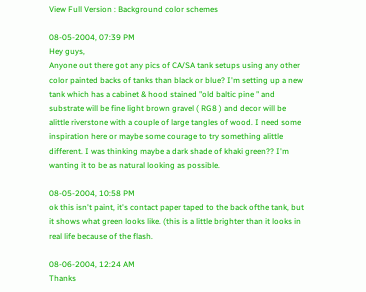View Full Version : Background color schemes

08-05-2004, 07:39 PM
Hey guys,
Anyone out there got any pics of CA/SA tank setups using any other color painted backs of tanks than black or blue? I'm setting up a new tank which has a cabinet & hood stained "old baltic pine " and substrate will be fine light brown gravel ( RG8 ) and decor will be alittle riverstone with a couple of large tangles of wood. I need some inspiration here or maybe some courage to try something alittle different. I was thinking maybe a dark shade of khaki green?? I'm wanting it to be as natural looking as possible.

08-05-2004, 10:58 PM
ok this isn't paint, it's contact paper taped to the back ofthe tank, but it shows what green looks like. (this is a little brighter than it looks in real life because of the flash.

08-06-2004, 12:24 AM
Thanks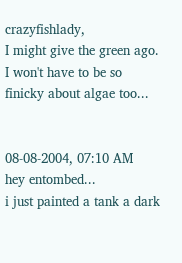crazyfishlady,
I might give the green ago. I won't have to be so finicky about algae too...


08-08-2004, 07:10 AM
hey entombed...
i just painted a tank a dark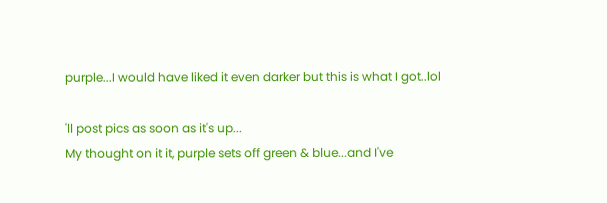purple...I would have liked it even darker but this is what I got..lol

'll post pics as soon as it's up...
My thought on it it, purple sets off green & blue...and I've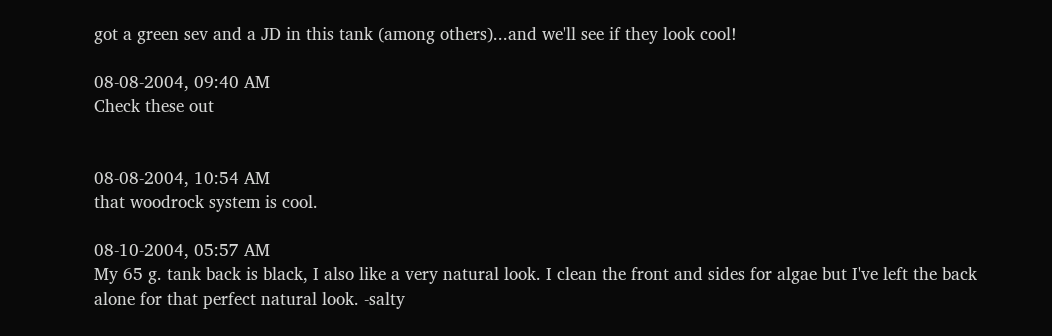got a green sev and a JD in this tank (among others)...and we'll see if they look cool!

08-08-2004, 09:40 AM
Check these out


08-08-2004, 10:54 AM
that woodrock system is cool.

08-10-2004, 05:57 AM
My 65 g. tank back is black, I also like a very natural look. I clean the front and sides for algae but I've left the back alone for that perfect natural look. -salty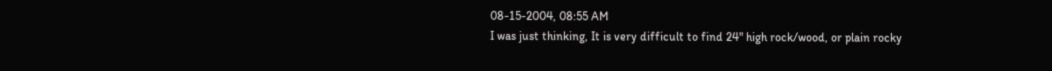08-15-2004, 08:55 AM
I was just thinking, It is very difficult to find 24" high rock/wood, or plain rocky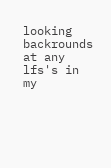looking backrounds at any lfs's in my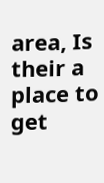area, Is their a place to get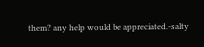them? any help would be appreciated.-salty